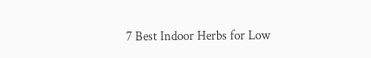7 Best Indoor Herbs for Low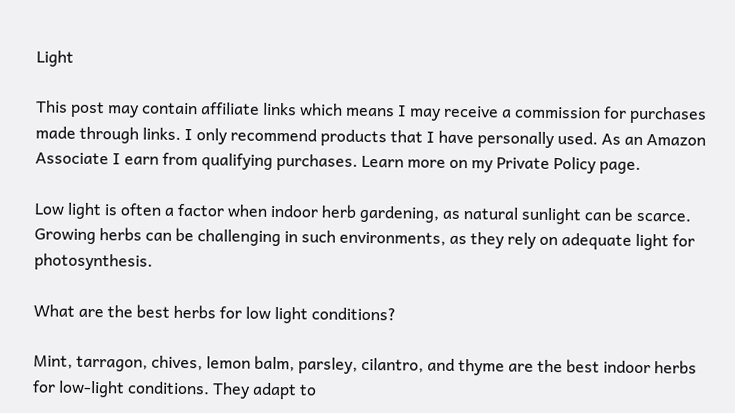Light

This post may contain affiliate links which means I may receive a commission for purchases made through links. I only recommend products that I have personally used. As an Amazon Associate I earn from qualifying purchases. Learn more on my Private Policy page.

Low light is often a factor when indoor herb gardening, as natural sunlight can be scarce. Growing herbs can be challenging in such environments, as they rely on adequate light for photosynthesis.

What are the best herbs for low light conditions?

Mint, tarragon, chives, lemon balm, parsley, cilantro, and thyme are the best indoor herbs for low-light conditions. They adapt to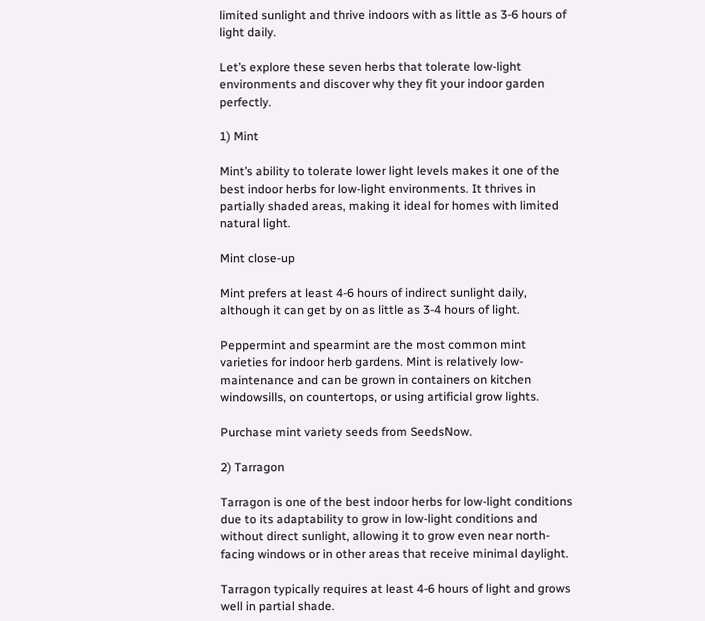limited sunlight and thrive indoors with as little as 3-6 hours of light daily.

Let’s explore these seven herbs that tolerate low-light environments and discover why they fit your indoor garden perfectly.

1) Mint

Mint’s ability to tolerate lower light levels makes it one of the best indoor herbs for low-light environments. It thrives in partially shaded areas, making it ideal for homes with limited natural light.

Mint close-up

Mint prefers at least 4-6 hours of indirect sunlight daily, although it can get by on as little as 3-4 hours of light.

Peppermint and spearmint are the most common mint varieties for indoor herb gardens. Mint is relatively low-maintenance and can be grown in containers on kitchen windowsills, on countertops, or using artificial grow lights.

Purchase mint variety seeds from SeedsNow.

2) Tarragon

Tarragon is one of the best indoor herbs for low-light conditions due to its adaptability to grow in low-light conditions and without direct sunlight, allowing it to grow even near north-facing windows or in other areas that receive minimal daylight.

Tarragon typically requires at least 4-6 hours of light and grows well in partial shade.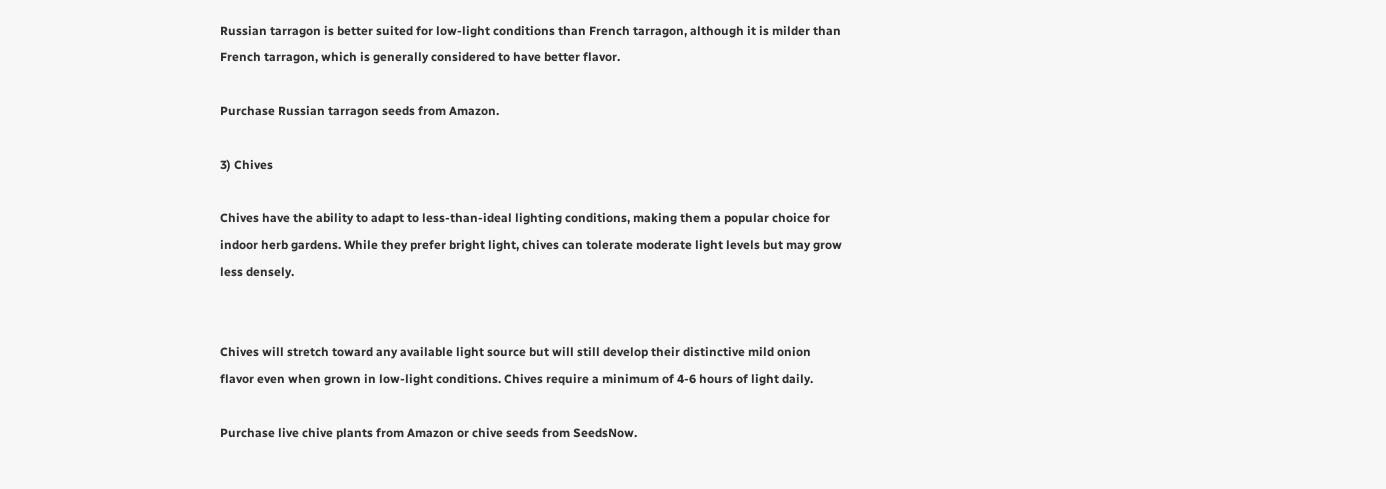Russian tarragon is better suited for low-light conditions than French tarragon, although it is milder than French tarragon, which is generally considered to have better flavor.

Purchase Russian tarragon seeds from Amazon.

3) Chives

Chives have the ability to adapt to less-than-ideal lighting conditions, making them a popular choice for indoor herb gardens. While they prefer bright light, chives can tolerate moderate light levels but may grow less densely.


Chives will stretch toward any available light source but will still develop their distinctive mild onion flavor even when grown in low-light conditions. Chives require a minimum of 4-6 hours of light daily.

Purchase live chive plants from Amazon or chive seeds from SeedsNow.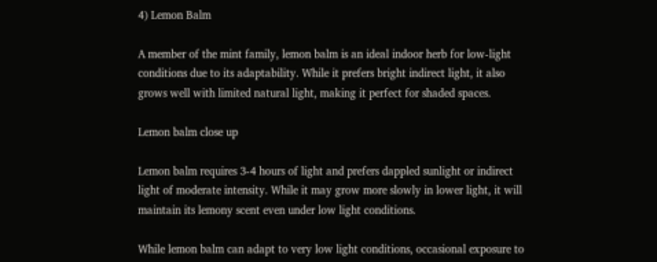4) Lemon Balm

A member of the mint family, lemon balm is an ideal indoor herb for low-light conditions due to its adaptability. While it prefers bright indirect light, it also grows well with limited natural light, making it perfect for shaded spaces.

Lemon balm close up

Lemon balm requires 3-4 hours of light and prefers dappled sunlight or indirect light of moderate intensity. While it may grow more slowly in lower light, it will maintain its lemony scent even under low light conditions.

While lemon balm can adapt to very low light conditions, occasional exposure to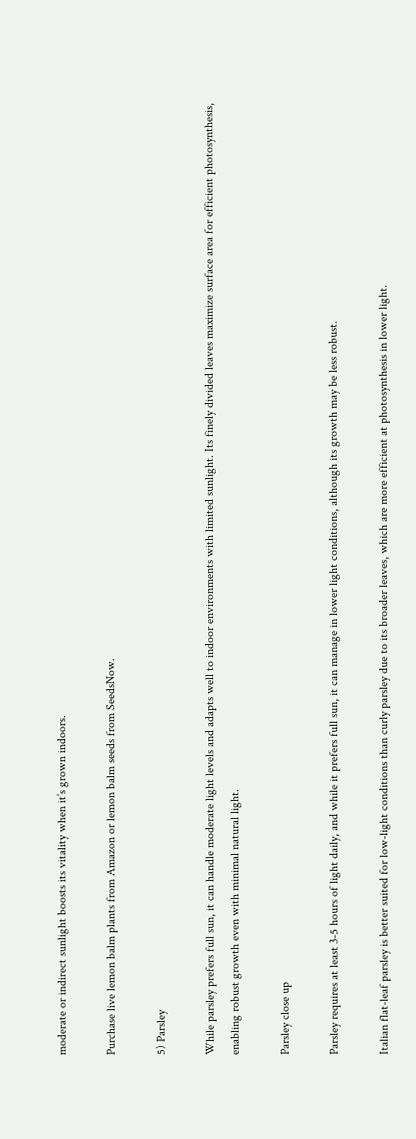moderate or indirect sunlight boosts its vitality when it’s grown indoors.

Purchase live lemon balm plants from Amazon or lemon balm seeds from SeedsNow.

5) Parsley

While parsley prefers full sun, it can handle moderate light levels and adapts well to indoor environments with limited sunlight. Its finely divided leaves maximize surface area for efficient photosynthesis, enabling robust growth even with minimal natural light.

Parsley close up

Parsley requires at least 3-5 hours of light daily, and while it prefers full sun, it can manage in lower light conditions, although its growth may be less robust.

Italian flat-leaf parsley is better suited for low-light conditions than curly parsley due to its broader leaves, which are more efficient at photosynthesis in lower light.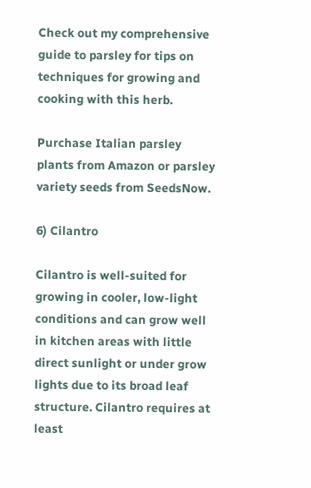Check out my comprehensive guide to parsley for tips on techniques for growing and cooking with this herb.

Purchase Italian parsley plants from Amazon or parsley variety seeds from SeedsNow.

6) Cilantro

Cilantro is well-suited for growing in cooler, low-light conditions and can grow well in kitchen areas with little direct sunlight or under grow lights due to its broad leaf structure. Cilantro requires at least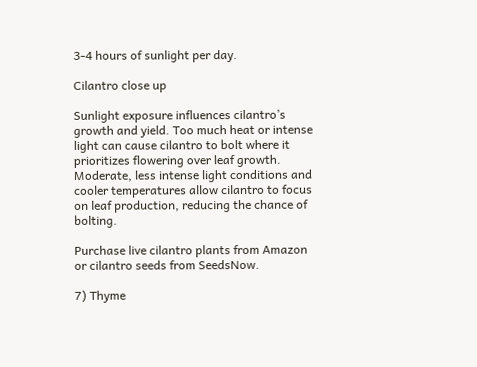3-4 hours of sunlight per day.

Cilantro close up

Sunlight exposure influences cilantro’s growth and yield. Too much heat or intense light can cause cilantro to bolt where it prioritizes flowering over leaf growth. Moderate, less intense light conditions and cooler temperatures allow cilantro to focus on leaf production, reducing the chance of bolting.

Purchase live cilantro plants from Amazon or cilantro seeds from SeedsNow.

7) Thyme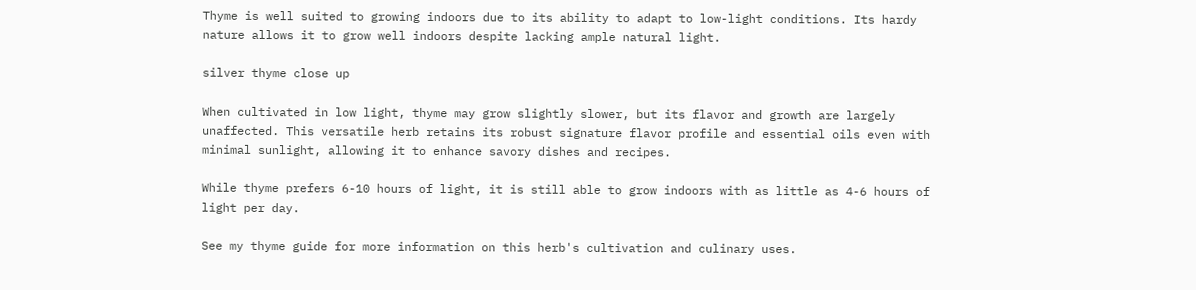Thyme is well suited to growing indoors due to its ability to adapt to low-light conditions. Its hardy nature allows it to grow well indoors despite lacking ample natural light.

silver thyme close up

When cultivated in low light, thyme may grow slightly slower, but its flavor and growth are largely unaffected. This versatile herb retains its robust signature flavor profile and essential oils even with minimal sunlight, allowing it to enhance savory dishes and recipes.

While thyme prefers 6-10 hours of light, it is still able to grow indoors with as little as 4-6 hours of light per day.

See my thyme guide for more information on this herb's cultivation and culinary uses.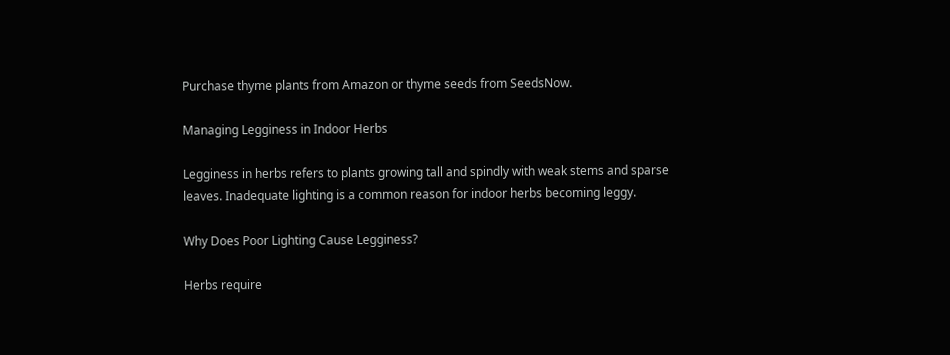Purchase thyme plants from Amazon or thyme seeds from SeedsNow.

Managing Legginess in Indoor Herbs

Legginess in herbs refers to plants growing tall and spindly with weak stems and sparse leaves. Inadequate lighting is a common reason for indoor herbs becoming leggy.

Why Does Poor Lighting Cause Legginess?

Herbs require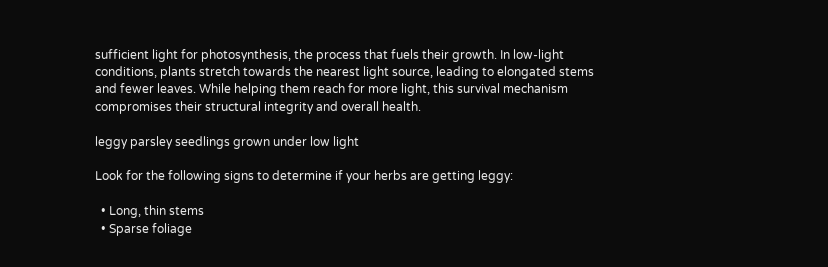sufficient light for photosynthesis, the process that fuels their growth. In low-light conditions, plants stretch towards the nearest light source, leading to elongated stems and fewer leaves. While helping them reach for more light, this survival mechanism compromises their structural integrity and overall health.

leggy parsley seedlings grown under low light

Look for the following signs to determine if your herbs are getting leggy:

  • Long, thin stems
  • Sparse foliage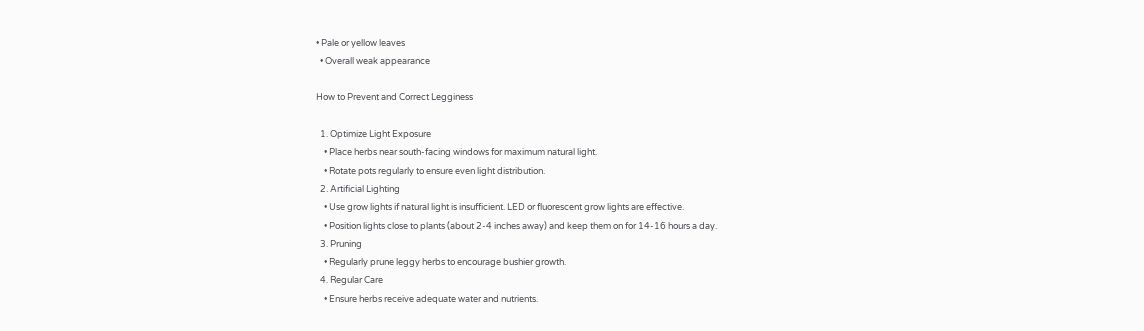• Pale or yellow leaves
  • Overall weak appearance

How to Prevent and Correct Legginess

  1. Optimize Light Exposure
    • Place herbs near south-facing windows for maximum natural light.
    • Rotate pots regularly to ensure even light distribution.
  2. Artificial Lighting
    • Use grow lights if natural light is insufficient. LED or fluorescent grow lights are effective.
    • Position lights close to plants (about 2-4 inches away) and keep them on for 14-16 hours a day.
  3. Pruning
    • Regularly prune leggy herbs to encourage bushier growth.
  4. Regular Care
    • Ensure herbs receive adequate water and nutrients.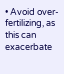• Avoid over-fertilizing, as this can exacerbate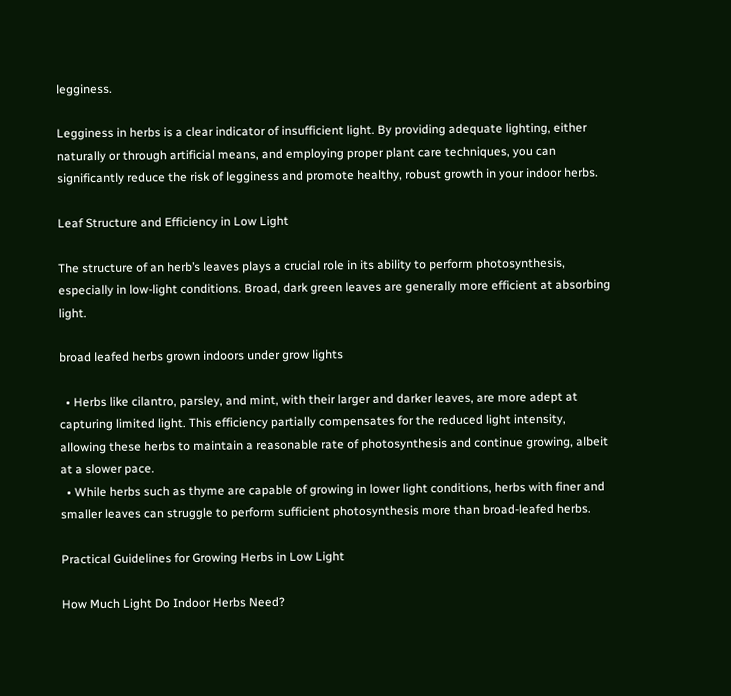legginess.

Legginess in herbs is a clear indicator of insufficient light. By providing adequate lighting, either naturally or through artificial means, and employing proper plant care techniques, you can significantly reduce the risk of legginess and promote healthy, robust growth in your indoor herbs.

Leaf Structure and Efficiency in Low Light

The structure of an herb’s leaves plays a crucial role in its ability to perform photosynthesis, especially in low-light conditions. Broad, dark green leaves are generally more efficient at absorbing light.

broad leafed herbs grown indoors under grow lights

  • Herbs like cilantro, parsley, and mint, with their larger and darker leaves, are more adept at capturing limited light. This efficiency partially compensates for the reduced light intensity, allowing these herbs to maintain a reasonable rate of photosynthesis and continue growing, albeit at a slower pace.
  • While herbs such as thyme are capable of growing in lower light conditions, herbs with finer and smaller leaves can struggle to perform sufficient photosynthesis more than broad-leafed herbs.

Practical Guidelines for Growing Herbs in Low Light

How Much Light Do Indoor Herbs Need?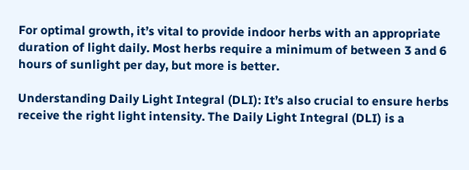For optimal growth, it’s vital to provide indoor herbs with an appropriate duration of light daily. Most herbs require a minimum of between 3 and 6 hours of sunlight per day, but more is better.

Understanding Daily Light Integral (DLI): It’s also crucial to ensure herbs receive the right light intensity. The Daily Light Integral (DLI) is a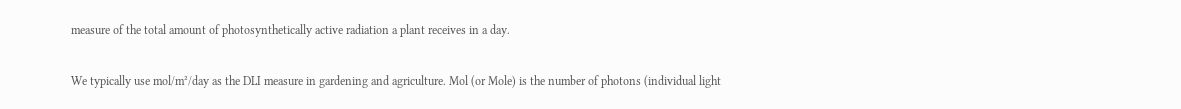measure of the total amount of photosynthetically active radiation a plant receives in a day.

We typically use mol/m²/day as the DLI measure in gardening and agriculture. Mol (or Mole) is the number of photons (individual light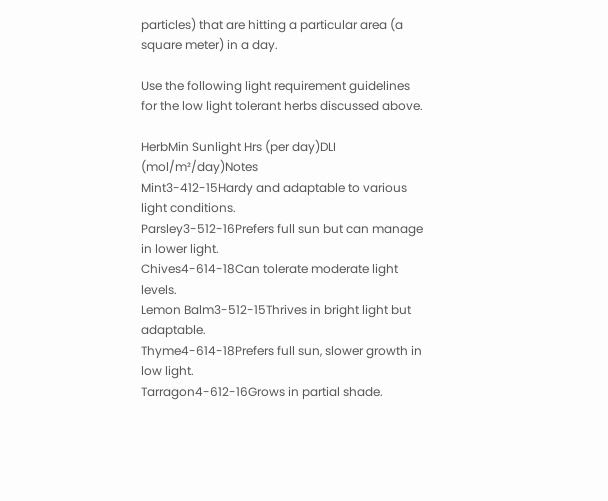particles) that are hitting a particular area (a square meter) in a day.

Use the following light requirement guidelines for the low light tolerant herbs discussed above.

HerbMin Sunlight Hrs (per day)DLI (mol/m²/day)Notes
Mint3-412-15Hardy and adaptable to various light conditions.
Parsley3-512-16Prefers full sun but can manage in lower light.
Chives4-614-18Can tolerate moderate light levels.
Lemon Balm3-512-15Thrives in bright light but adaptable.
Thyme4-614-18Prefers full sun, slower growth in low light.
Tarragon4-612-16Grows in partial shade.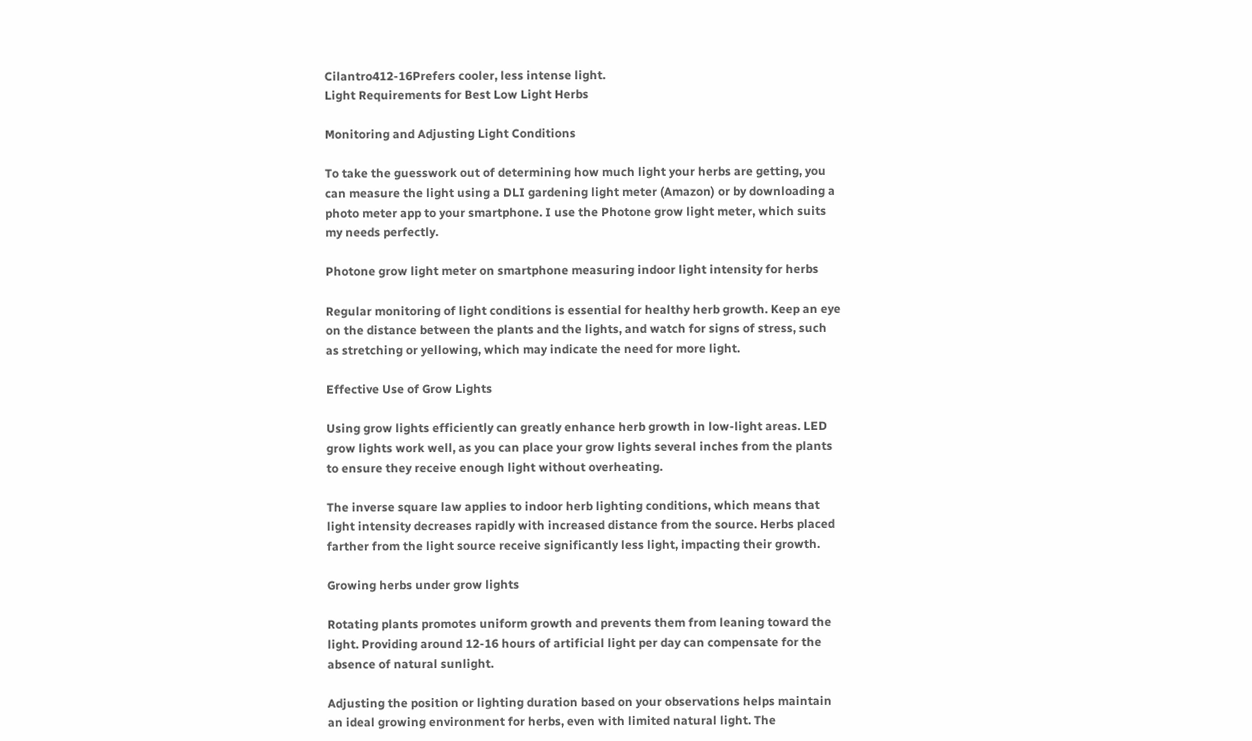Cilantro412-16Prefers cooler, less intense light.
Light Requirements for Best Low Light Herbs

Monitoring and Adjusting Light Conditions

To take the guesswork out of determining how much light your herbs are getting, you can measure the light using a DLI gardening light meter (Amazon) or by downloading a photo meter app to your smartphone. I use the Photone grow light meter, which suits my needs perfectly.

Photone grow light meter on smartphone measuring indoor light intensity for herbs

Regular monitoring of light conditions is essential for healthy herb growth. Keep an eye on the distance between the plants and the lights, and watch for signs of stress, such as stretching or yellowing, which may indicate the need for more light.

Effective Use of Grow Lights

Using grow lights efficiently can greatly enhance herb growth in low-light areas. LED grow lights work well, as you can place your grow lights several inches from the plants to ensure they receive enough light without overheating.

The inverse square law applies to indoor herb lighting conditions, which means that light intensity decreases rapidly with increased distance from the source. Herbs placed farther from the light source receive significantly less light, impacting their growth.

Growing herbs under grow lights

Rotating plants promotes uniform growth and prevents them from leaning toward the light. Providing around 12-16 hours of artificial light per day can compensate for the absence of natural sunlight.

Adjusting the position or lighting duration based on your observations helps maintain an ideal growing environment for herbs, even with limited natural light. The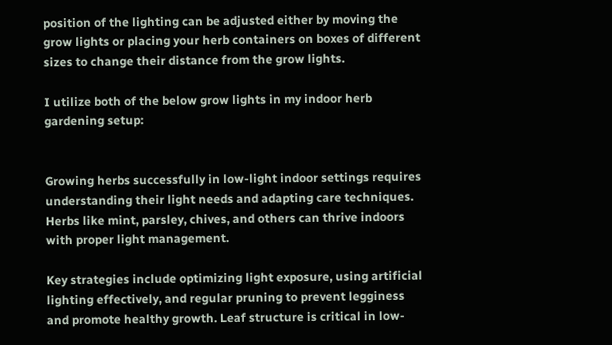position of the lighting can be adjusted either by moving the grow lights or placing your herb containers on boxes of different sizes to change their distance from the grow lights.

I utilize both of the below grow lights in my indoor herb gardening setup:


Growing herbs successfully in low-light indoor settings requires understanding their light needs and adapting care techniques. Herbs like mint, parsley, chives, and others can thrive indoors with proper light management.

Key strategies include optimizing light exposure, using artificial lighting effectively, and regular pruning to prevent legginess and promote healthy growth. Leaf structure is critical in low-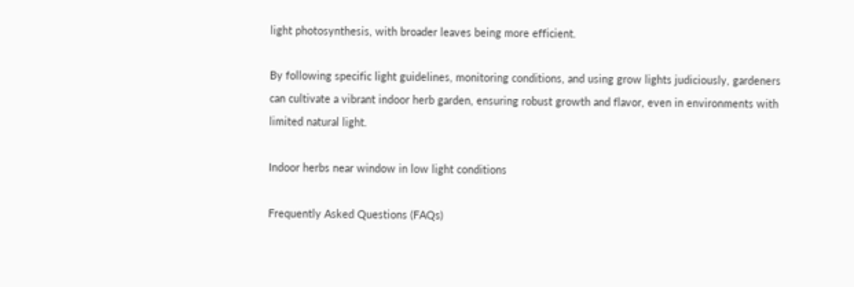light photosynthesis, with broader leaves being more efficient.

By following specific light guidelines, monitoring conditions, and using grow lights judiciously, gardeners can cultivate a vibrant indoor herb garden, ensuring robust growth and flavor, even in environments with limited natural light.

Indoor herbs near window in low light conditions

Frequently Asked Questions (FAQs)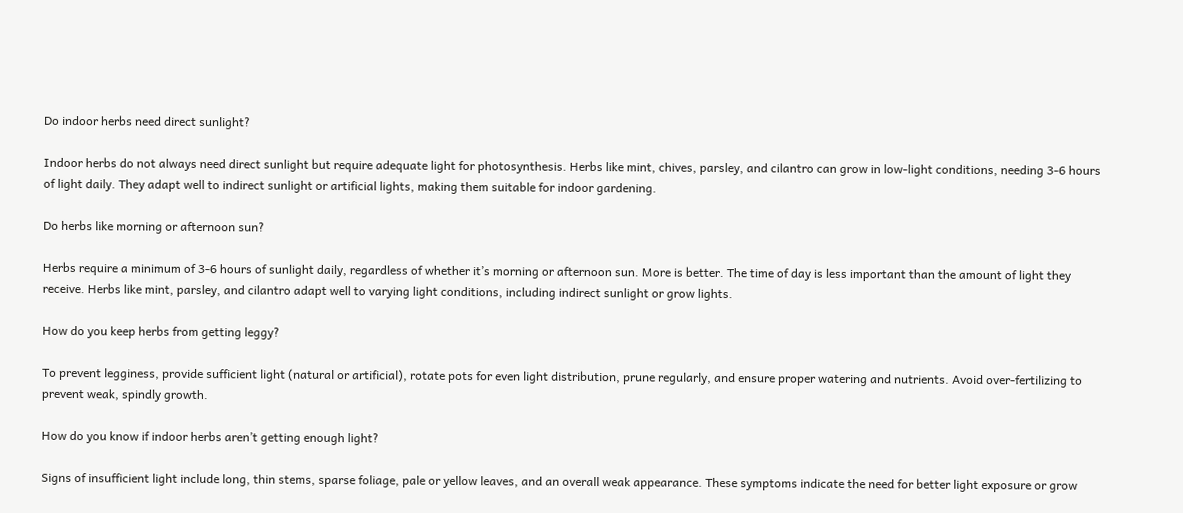Do indoor herbs need direct sunlight?

Indoor herbs do not always need direct sunlight but require adequate light for photosynthesis. Herbs like mint, chives, parsley, and cilantro can grow in low-light conditions, needing 3-6 hours of light daily. They adapt well to indirect sunlight or artificial lights, making them suitable for indoor gardening.

Do herbs like morning or afternoon sun?

Herbs require a minimum of 3-6 hours of sunlight daily, regardless of whether it’s morning or afternoon sun. More is better. The time of day is less important than the amount of light they receive. Herbs like mint, parsley, and cilantro adapt well to varying light conditions, including indirect sunlight or grow lights.

How do you keep herbs from getting leggy?

To prevent legginess, provide sufficient light (natural or artificial), rotate pots for even light distribution, prune regularly, and ensure proper watering and nutrients. Avoid over-fertilizing to prevent weak, spindly growth.

How do you know if indoor herbs aren’t getting enough light?

Signs of insufficient light include long, thin stems, sparse foliage, pale or yellow leaves, and an overall weak appearance. These symptoms indicate the need for better light exposure or grow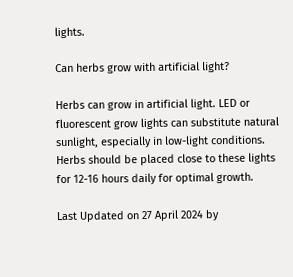lights.

Can herbs grow with artificial light?

Herbs can grow in artificial light. LED or fluorescent grow lights can substitute natural sunlight, especially in low-light conditions. Herbs should be placed close to these lights for 12-16 hours daily for optimal growth.

Last Updated on 27 April 2024 by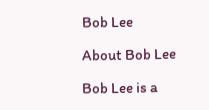Bob Lee

About Bob Lee

Bob Lee is a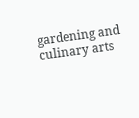gardening and culinary arts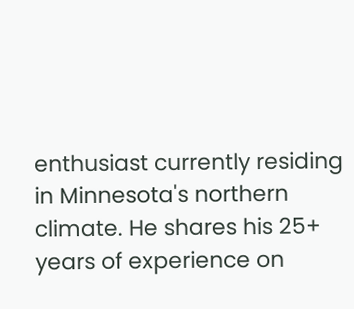enthusiast currently residing in Minnesota's northern climate. He shares his 25+ years of experience on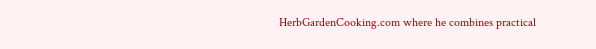HerbGardenCooking.com where he combines practical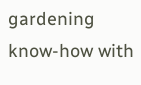gardening know-how with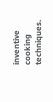inventive cooking techniques.